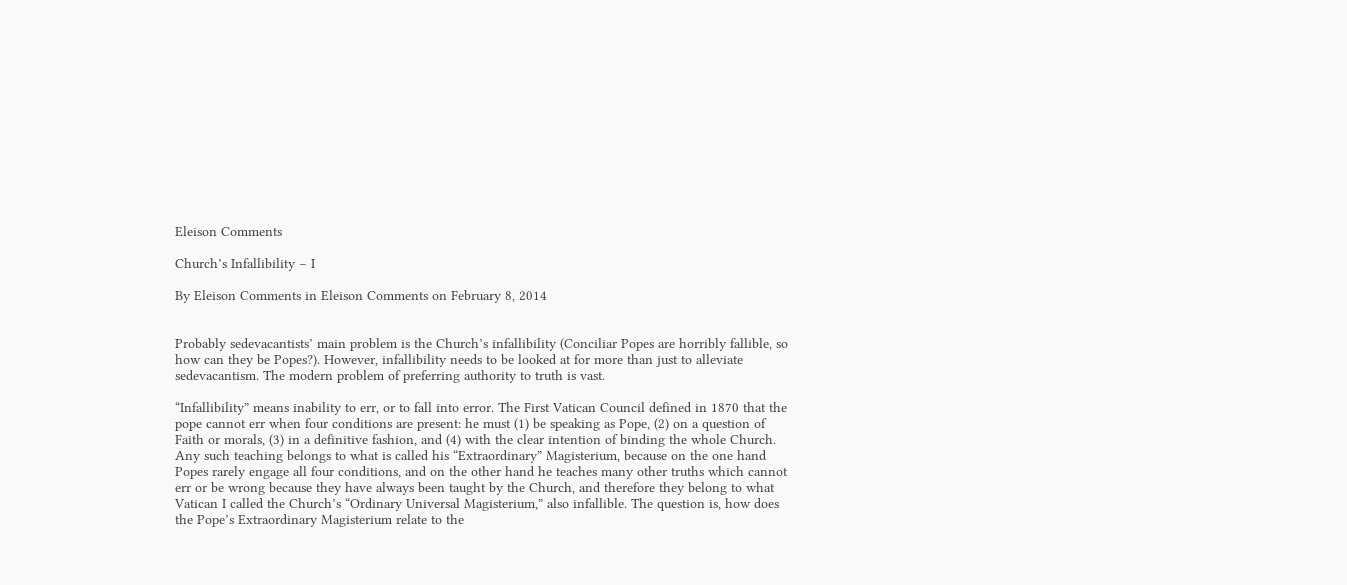Eleison Comments

Church’s Infallibility – I

By Eleison Comments in Eleison Comments on February 8, 2014


Probably sedevacantists’ main problem is the Church’s infallibility (Conciliar Popes are horribly fallible, so how can they be Popes?). However, infallibility needs to be looked at for more than just to alleviate sedevacantism. The modern problem of preferring authority to truth is vast.

“Infallibility” means inability to err, or to fall into error. The First Vatican Council defined in 1870 that the pope cannot err when four conditions are present: he must (1) be speaking as Pope, (2) on a question of Faith or morals, (3) in a definitive fashion, and (4) with the clear intention of binding the whole Church. Any such teaching belongs to what is called his “Extraordinary” Magisterium, because on the one hand Popes rarely engage all four conditions, and on the other hand he teaches many other truths which cannot err or be wrong because they have always been taught by the Church, and therefore they belong to what Vatican I called the Church’s “Ordinary Universal Magisterium,” also infallible. The question is, how does the Pope’s Extraordinary Magisterium relate to the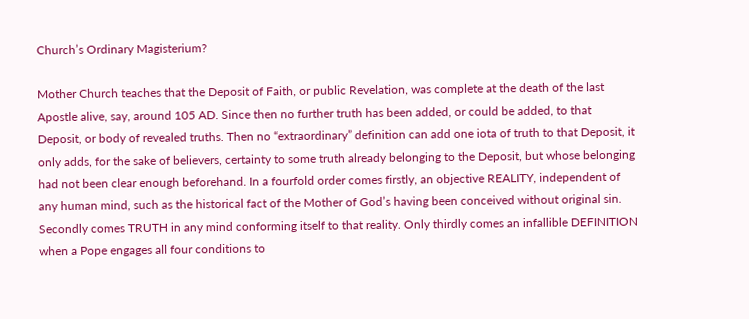Church’s Ordinary Magisterium?

Mother Church teaches that the Deposit of Faith, or public Revelation, was complete at the death of the last Apostle alive, say, around 105 AD. Since then no further truth has been added, or could be added, to that Deposit, or body of revealed truths. Then no “extraordinary” definition can add one iota of truth to that Deposit, it only adds, for the sake of believers, certainty to some truth already belonging to the Deposit, but whose belonging had not been clear enough beforehand. In a fourfold order comes firstly, an objective REALITY, independent of any human mind, such as the historical fact of the Mother of God’s having been conceived without original sin. Secondly comes TRUTH in any mind conforming itself to that reality. Only thirdly comes an infallible DEFINITION when a Pope engages all four conditions to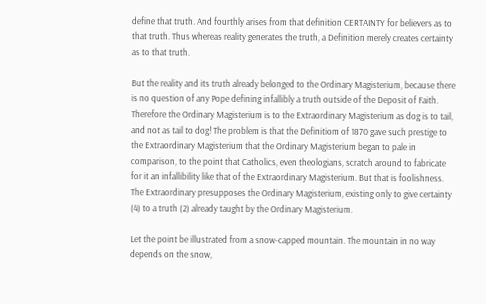define that truth. And fourthly arises from that definition CERTAINTY for believers as to that truth. Thus whereas reality generates the truth, a Definition merely creates certainty as to that truth.

But the reality and its truth already belonged to the Ordinary Magisterium, because there is no question of any Pope defining infallibly a truth outside of the Deposit of Faith. Therefore the Ordinary Magisterium is to the Extraordinary Magisterium as dog is to tail, and not as tail to dog! The problem is that the Definitiom of 1870 gave such prestige to the Extraordinary Magisterium that the Ordinary Magisterium began to pale in comparison, to the point that Catholics, even theologians, scratch around to fabricate for it an infallibility like that of the Extraordinary Magisterium. But that is foolishness. The Extraordinary presupposes the Ordinary Magisterium, existing only to give certainty (4) to a truth (2) already taught by the Ordinary Magisterium.

Let the point be illustrated from a snow-capped mountain. The mountain in no way depends on the snow,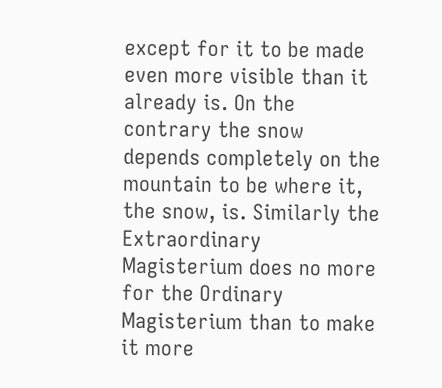except for it to be made even more visible than it already is. On the contrary the snow depends completely on the mountain to be where it, the snow, is. Similarly the Extraordinary Magisterium does no more for the Ordinary Magisterium than to make it more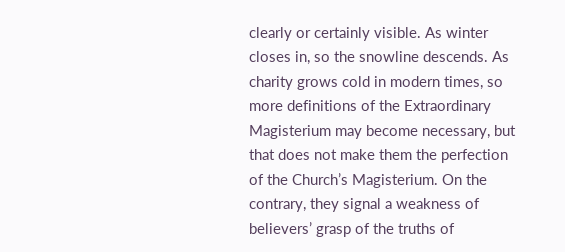clearly or certainly visible. As winter closes in, so the snowline descends. As charity grows cold in modern times, so more definitions of the Extraordinary Magisterium may become necessary, but that does not make them the perfection of the Church’s Magisterium. On the contrary, they signal a weakness of believers’ grasp of the truths of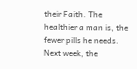their Faith. The healthier a man is, the fewer pills he needs. Next week, the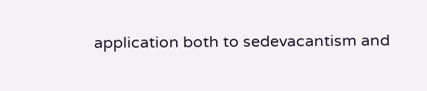application both to sedevacantism and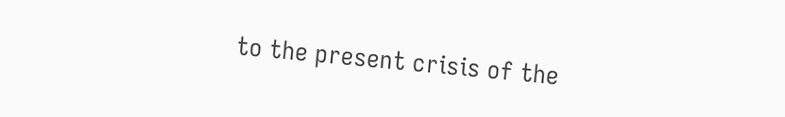to the present crisis of the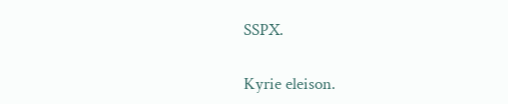SSPX.

Kyrie eleison.